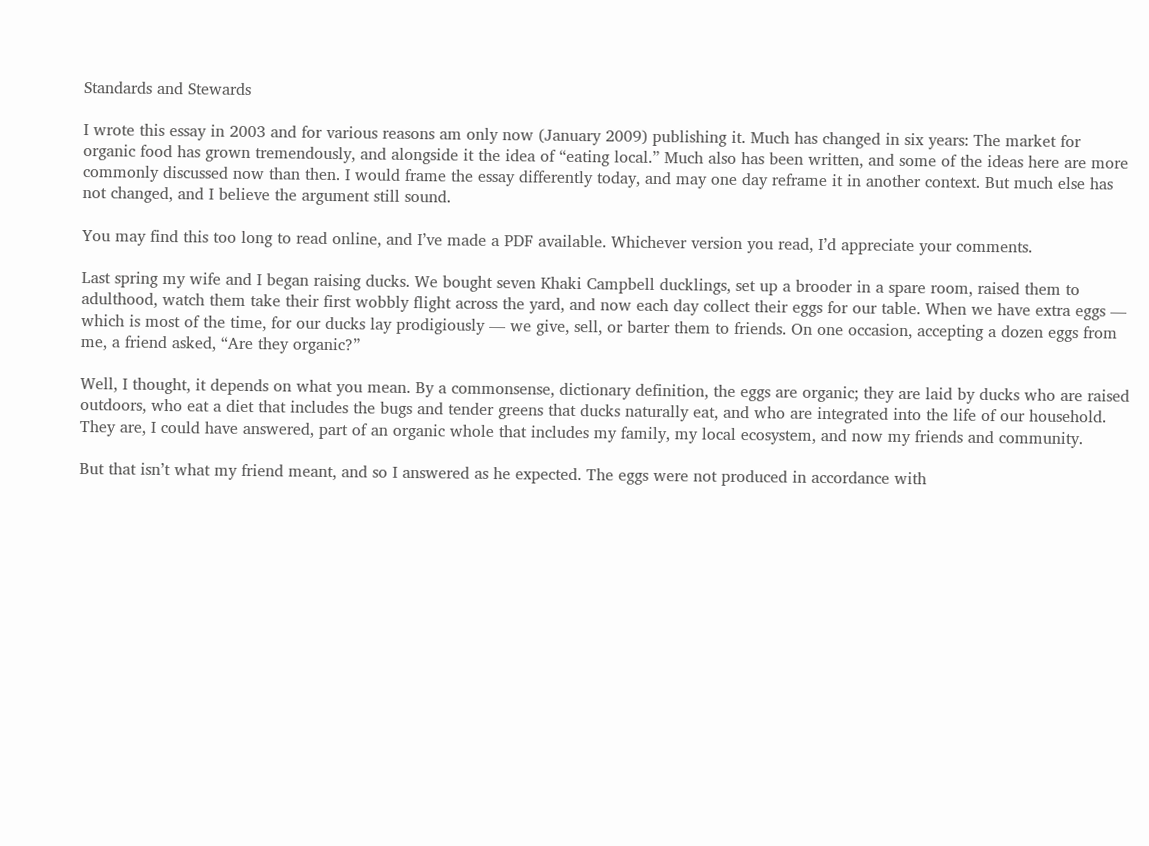Standards and Stewards

I wrote this essay in 2003 and for various reasons am only now (January 2009) publishing it. Much has changed in six years: The market for organic food has grown tremendously, and alongside it the idea of “eating local.” Much also has been written, and some of the ideas here are more commonly discussed now than then. I would frame the essay differently today, and may one day reframe it in another context. But much else has not changed, and I believe the argument still sound.

You may find this too long to read online, and I’ve made a PDF available. Whichever version you read, I’d appreciate your comments.

Last spring my wife and I began raising ducks. We bought seven Khaki Campbell ducklings, set up a brooder in a spare room, raised them to adulthood, watch them take their first wobbly flight across the yard, and now each day collect their eggs for our table. When we have extra eggs — which is most of the time, for our ducks lay prodigiously — we give, sell, or barter them to friends. On one occasion, accepting a dozen eggs from me, a friend asked, “Are they organic?”

Well, I thought, it depends on what you mean. By a commonsense, dictionary definition, the eggs are organic; they are laid by ducks who are raised outdoors, who eat a diet that includes the bugs and tender greens that ducks naturally eat, and who are integrated into the life of our household. They are, I could have answered, part of an organic whole that includes my family, my local ecosystem, and now my friends and community.

But that isn’t what my friend meant, and so I answered as he expected. The eggs were not produced in accordance with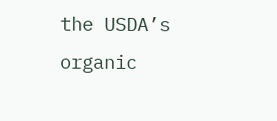the USDA’s organic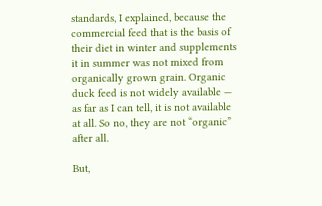standards, I explained, because the commercial feed that is the basis of their diet in winter and supplements it in summer was not mixed from organically grown grain. Organic duck feed is not widely available — as far as I can tell, it is not available at all. So no, they are not “organic” after all.

But,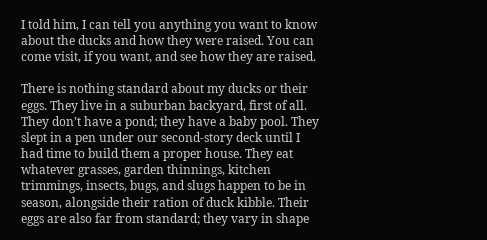I told him, I can tell you anything you want to know about the ducks and how they were raised. You can come visit, if you want, and see how they are raised.

There is nothing standard about my ducks or their eggs. They live in a suburban backyard, first of all. They don’t have a pond; they have a baby pool. They slept in a pen under our second-story deck until I had time to build them a proper house. They eat whatever grasses, garden thinnings, kitchen trimmings, insects, bugs, and slugs happen to be in season, alongside their ration of duck kibble. Their eggs are also far from standard; they vary in shape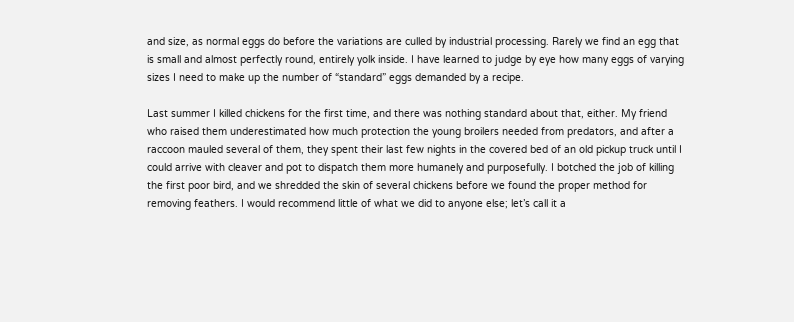and size, as normal eggs do before the variations are culled by industrial processing. Rarely we find an egg that is small and almost perfectly round, entirely yolk inside. I have learned to judge by eye how many eggs of varying sizes I need to make up the number of “standard” eggs demanded by a recipe.

Last summer I killed chickens for the first time, and there was nothing standard about that, either. My friend who raised them underestimated how much protection the young broilers needed from predators, and after a raccoon mauled several of them, they spent their last few nights in the covered bed of an old pickup truck until I could arrive with cleaver and pot to dispatch them more humanely and purposefully. I botched the job of killing the first poor bird, and we shredded the skin of several chickens before we found the proper method for removing feathers. I would recommend little of what we did to anyone else; let’s call it a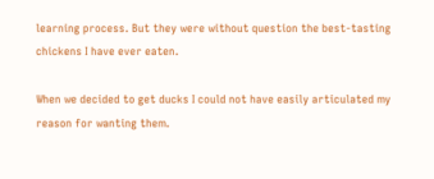learning process. But they were without question the best-tasting chickens I have ever eaten.

When we decided to get ducks I could not have easily articulated my reason for wanting them.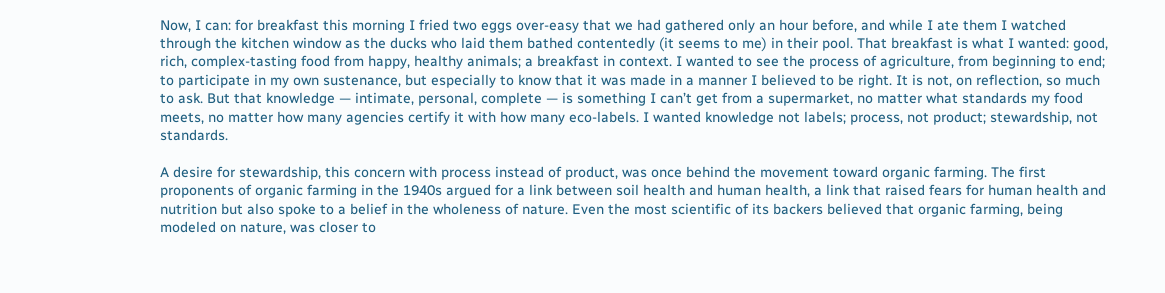Now, I can: for breakfast this morning I fried two eggs over-easy that we had gathered only an hour before, and while I ate them I watched through the kitchen window as the ducks who laid them bathed contentedly (it seems to me) in their pool. That breakfast is what I wanted: good, rich, complex-tasting food from happy, healthy animals; a breakfast in context. I wanted to see the process of agriculture, from beginning to end; to participate in my own sustenance, but especially to know that it was made in a manner I believed to be right. It is not, on reflection, so much to ask. But that knowledge — intimate, personal, complete — is something I can’t get from a supermarket, no matter what standards my food meets, no matter how many agencies certify it with how many eco-labels. I wanted knowledge not labels; process, not product; stewardship, not standards.

A desire for stewardship, this concern with process instead of product, was once behind the movement toward organic farming. The first proponents of organic farming in the 1940s argued for a link between soil health and human health, a link that raised fears for human health and nutrition but also spoke to a belief in the wholeness of nature. Even the most scientific of its backers believed that organic farming, being modeled on nature, was closer to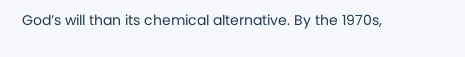God’s will than its chemical alternative. By the 1970s,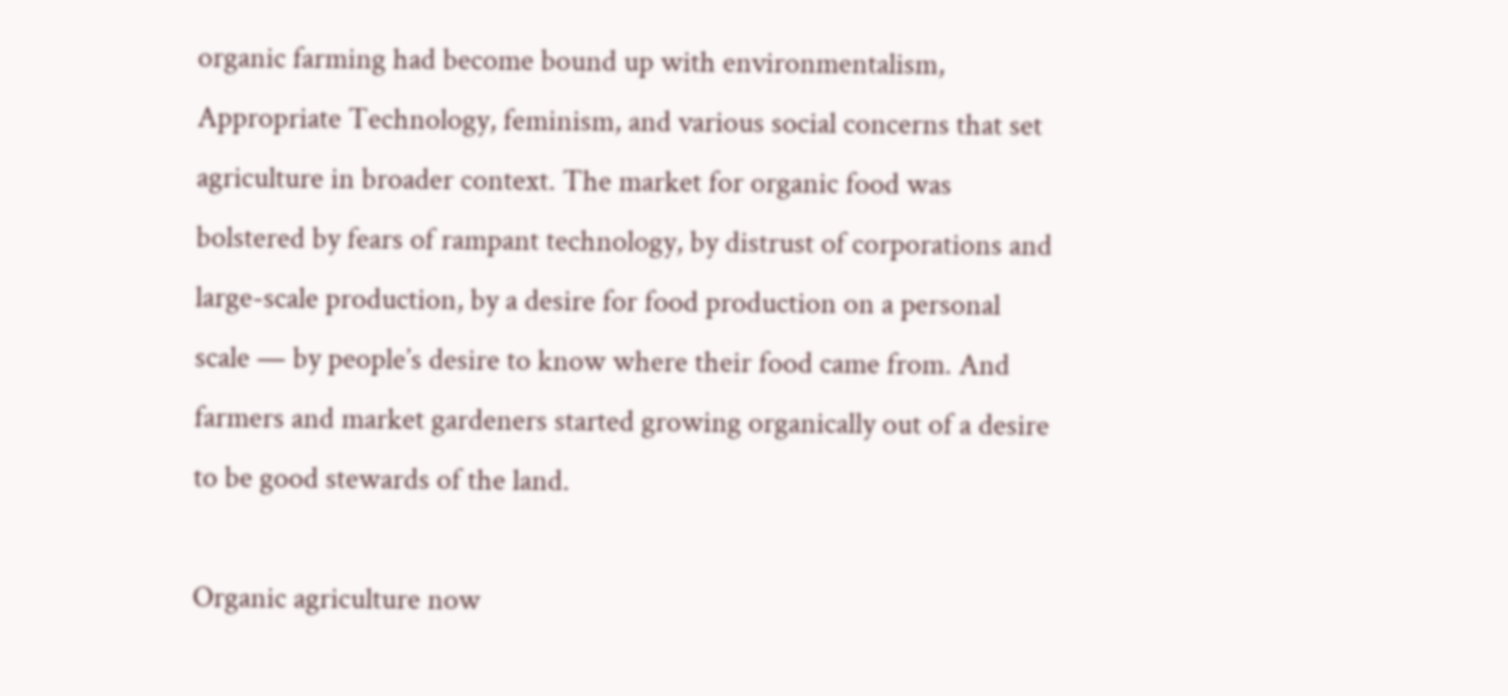organic farming had become bound up with environmentalism, Appropriate Technology, feminism, and various social concerns that set agriculture in broader context. The market for organic food was bolstered by fears of rampant technology, by distrust of corporations and large-scale production, by a desire for food production on a personal scale — by people’s desire to know where their food came from. And farmers and market gardeners started growing organically out of a desire to be good stewards of the land.

Organic agriculture now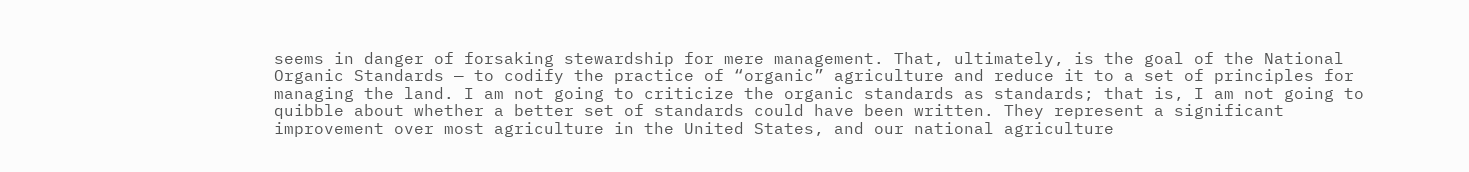seems in danger of forsaking stewardship for mere management. That, ultimately, is the goal of the National Organic Standards — to codify the practice of “organic” agriculture and reduce it to a set of principles for managing the land. I am not going to criticize the organic standards as standards; that is, I am not going to quibble about whether a better set of standards could have been written. They represent a significant improvement over most agriculture in the United States, and our national agriculture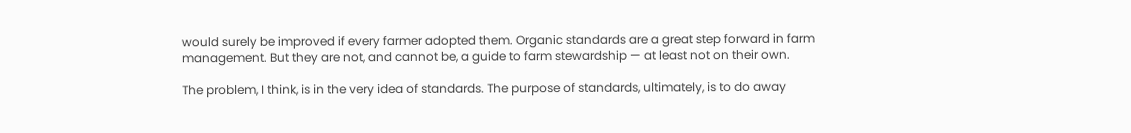would surely be improved if every farmer adopted them. Organic standards are a great step forward in farm management. But they are not, and cannot be, a guide to farm stewardship — at least not on their own.

The problem, I think, is in the very idea of standards. The purpose of standards, ultimately, is to do away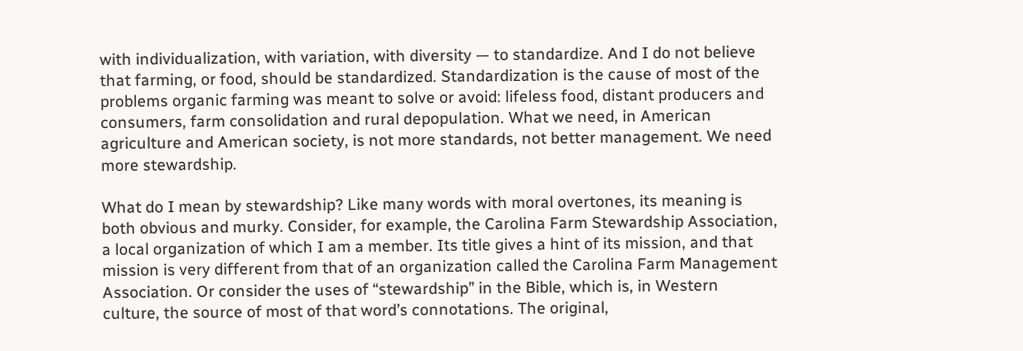with individualization, with variation, with diversity — to standardize. And I do not believe that farming, or food, should be standardized. Standardization is the cause of most of the problems organic farming was meant to solve or avoid: lifeless food, distant producers and consumers, farm consolidation and rural depopulation. What we need, in American agriculture and American society, is not more standards, not better management. We need more stewardship.

What do I mean by stewardship? Like many words with moral overtones, its meaning is both obvious and murky. Consider, for example, the Carolina Farm Stewardship Association, a local organization of which I am a member. Its title gives a hint of its mission, and that mission is very different from that of an organization called the Carolina Farm Management Association. Or consider the uses of “stewardship” in the Bible, which is, in Western culture, the source of most of that word’s connotations. The original,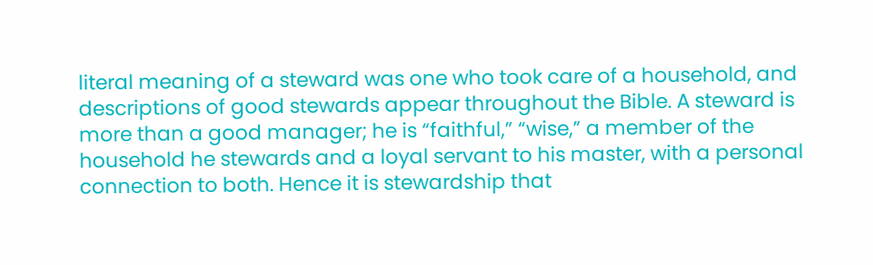literal meaning of a steward was one who took care of a household, and descriptions of good stewards appear throughout the Bible. A steward is more than a good manager; he is “faithful,” “wise,” a member of the household he stewards and a loyal servant to his master, with a personal connection to both. Hence it is stewardship that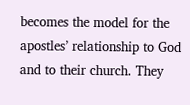becomes the model for the apostles’ relationship to God and to their church. They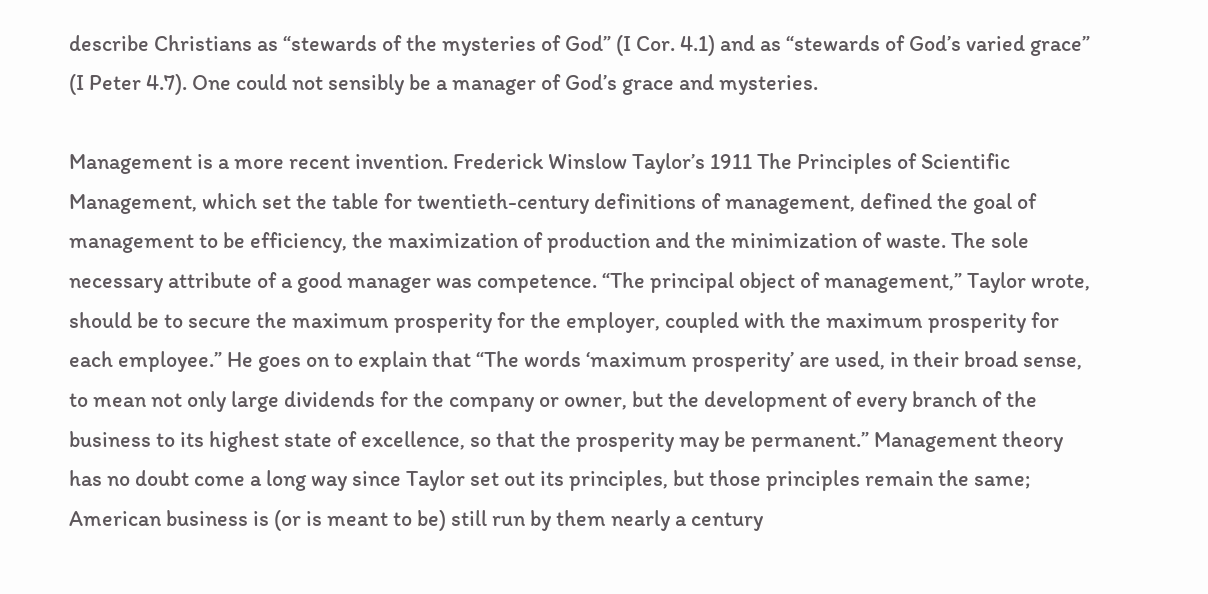describe Christians as “stewards of the mysteries of God” (I Cor. 4.1) and as “stewards of God’s varied grace” (I Peter 4.7). One could not sensibly be a manager of God’s grace and mysteries.

Management is a more recent invention. Frederick Winslow Taylor’s 1911 The Principles of Scientific Management, which set the table for twentieth-century definitions of management, defined the goal of management to be efficiency, the maximization of production and the minimization of waste. The sole necessary attribute of a good manager was competence. “The principal object of management,” Taylor wrote, should be to secure the maximum prosperity for the employer, coupled with the maximum prosperity for each employee.” He goes on to explain that “The words ‘maximum prosperity’ are used, in their broad sense, to mean not only large dividends for the company or owner, but the development of every branch of the business to its highest state of excellence, so that the prosperity may be permanent.” Management theory has no doubt come a long way since Taylor set out its principles, but those principles remain the same; American business is (or is meant to be) still run by them nearly a century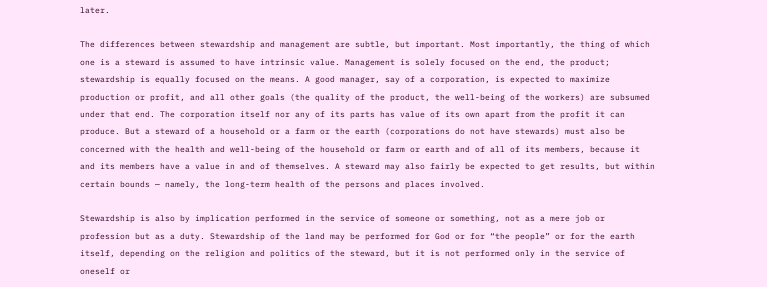later.

The differences between stewardship and management are subtle, but important. Most importantly, the thing of which one is a steward is assumed to have intrinsic value. Management is solely focused on the end, the product; stewardship is equally focused on the means. A good manager, say of a corporation, is expected to maximize production or profit, and all other goals (the quality of the product, the well-being of the workers) are subsumed under that end. The corporation itself nor any of its parts has value of its own apart from the profit it can produce. But a steward of a household or a farm or the earth (corporations do not have stewards) must also be concerned with the health and well-being of the household or farm or earth and of all of its members, because it and its members have a value in and of themselves. A steward may also fairly be expected to get results, but within certain bounds — namely, the long-term health of the persons and places involved.

Stewardship is also by implication performed in the service of someone or something, not as a mere job or profession but as a duty. Stewardship of the land may be performed for God or for “the people” or for the earth itself, depending on the religion and politics of the steward, but it is not performed only in the service of oneself or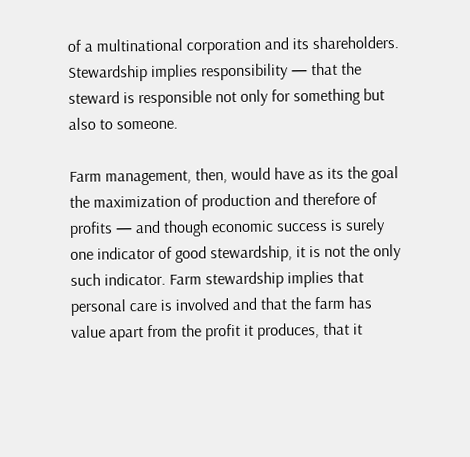of a multinational corporation and its shareholders. Stewardship implies responsibility — that the steward is responsible not only for something but also to someone.

Farm management, then, would have as its the goal the maximization of production and therefore of profits — and though economic success is surely one indicator of good stewardship, it is not the only such indicator. Farm stewardship implies that personal care is involved and that the farm has value apart from the profit it produces, that it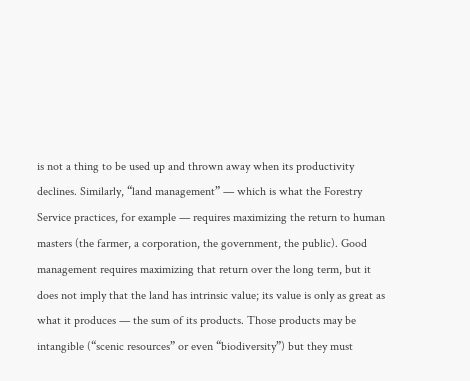is not a thing to be used up and thrown away when its productivity declines. Similarly, “land management” — which is what the Forestry Service practices, for example — requires maximizing the return to human masters (the farmer, a corporation, the government, the public). Good management requires maximizing that return over the long term, but it does not imply that the land has intrinsic value; its value is only as great as what it produces — the sum of its products. Those products may be intangible (“scenic resources” or even “biodiversity”) but they must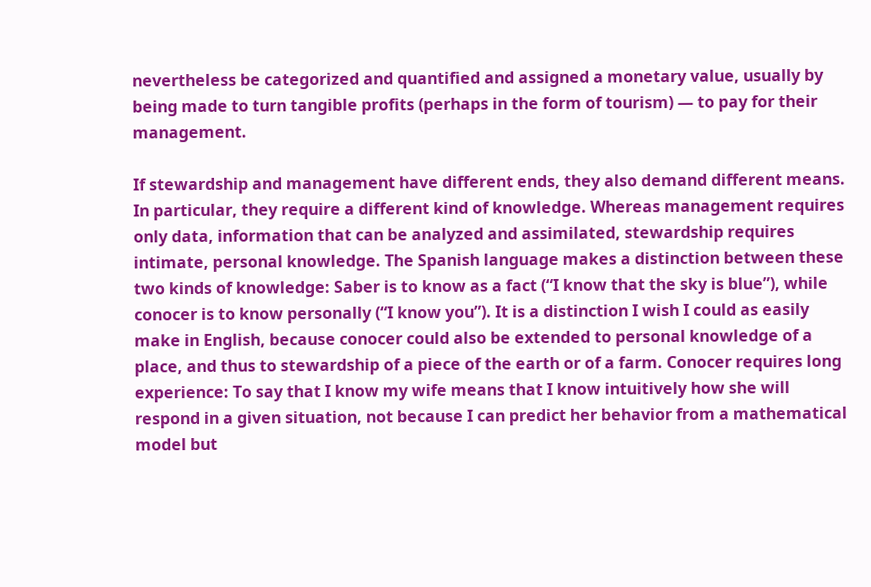nevertheless be categorized and quantified and assigned a monetary value, usually by being made to turn tangible profits (perhaps in the form of tourism) — to pay for their management.

If stewardship and management have different ends, they also demand different means. In particular, they require a different kind of knowledge. Whereas management requires only data, information that can be analyzed and assimilated, stewardship requires intimate, personal knowledge. The Spanish language makes a distinction between these two kinds of knowledge: Saber is to know as a fact (“I know that the sky is blue”), while conocer is to know personally (“I know you”). It is a distinction I wish I could as easily make in English, because conocer could also be extended to personal knowledge of a place, and thus to stewardship of a piece of the earth or of a farm. Conocer requires long experience: To say that I know my wife means that I know intuitively how she will respond in a given situation, not because I can predict her behavior from a mathematical model but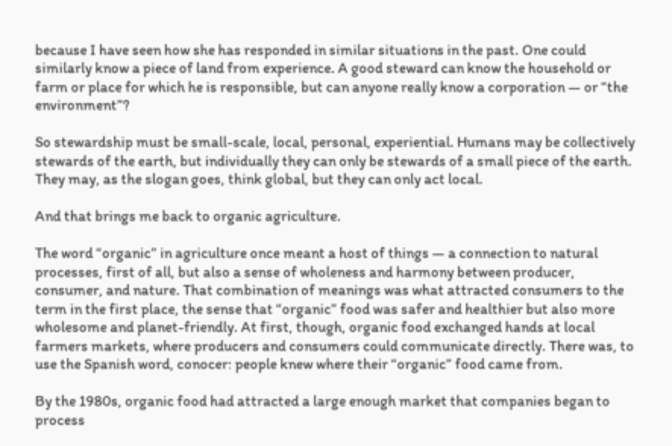because I have seen how she has responded in similar situations in the past. One could similarly know a piece of land from experience. A good steward can know the household or farm or place for which he is responsible, but can anyone really know a corporation — or “the environment”?

So stewardship must be small-scale, local, personal, experiential. Humans may be collectively stewards of the earth, but individually they can only be stewards of a small piece of the earth. They may, as the slogan goes, think global, but they can only act local.

And that brings me back to organic agriculture.

The word “organic” in agriculture once meant a host of things — a connection to natural processes, first of all, but also a sense of wholeness and harmony between producer, consumer, and nature. That combination of meanings was what attracted consumers to the term in the first place, the sense that “organic” food was safer and healthier but also more wholesome and planet-friendly. At first, though, organic food exchanged hands at local farmers markets, where producers and consumers could communicate directly. There was, to use the Spanish word, conocer: people knew where their “organic” food came from.

By the 1980s, organic food had attracted a large enough market that companies began to process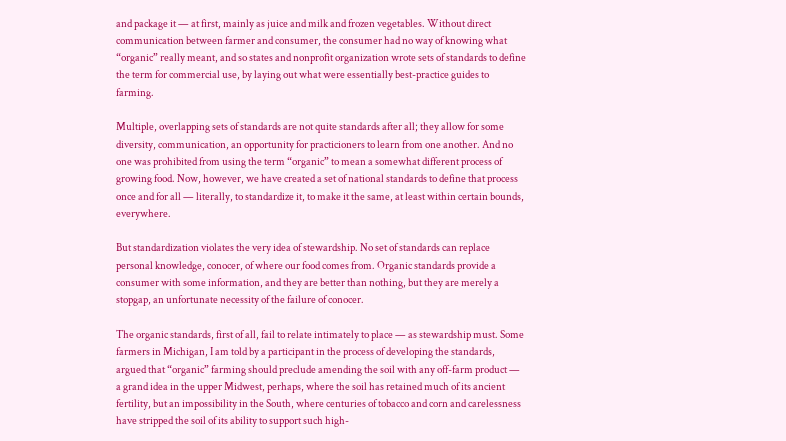and package it — at first, mainly as juice and milk and frozen vegetables. Without direct communication between farmer and consumer, the consumer had no way of knowing what “organic” really meant, and so states and nonprofit organization wrote sets of standards to define the term for commercial use, by laying out what were essentially best-practice guides to farming.

Multiple, overlapping sets of standards are not quite standards after all; they allow for some diversity, communication, an opportunity for practicioners to learn from one another. And no one was prohibited from using the term “organic” to mean a somewhat different process of growing food. Now, however, we have created a set of national standards to define that process once and for all — literally, to standardize it, to make it the same, at least within certain bounds, everywhere.

But standardization violates the very idea of stewardship. No set of standards can replace personal knowledge, conocer, of where our food comes from. Organic standards provide a consumer with some information, and they are better than nothing, but they are merely a stopgap, an unfortunate necessity of the failure of conocer.

The organic standards, first of all, fail to relate intimately to place — as stewardship must. Some farmers in Michigan, I am told by a participant in the process of developing the standards, argued that “organic” farming should preclude amending the soil with any off-farm product — a grand idea in the upper Midwest, perhaps, where the soil has retained much of its ancient fertility, but an impossibility in the South, where centuries of tobacco and corn and carelessness have stripped the soil of its ability to support such high-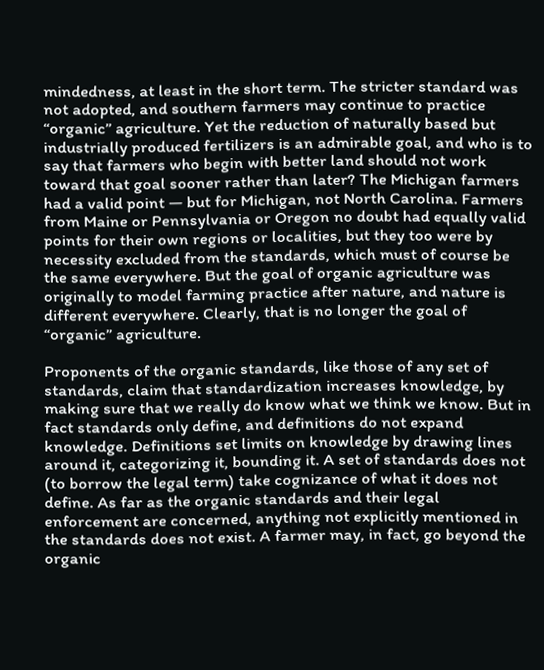mindedness, at least in the short term. The stricter standard was not adopted, and southern farmers may continue to practice “organic” agriculture. Yet the reduction of naturally based but industrially produced fertilizers is an admirable goal, and who is to say that farmers who begin with better land should not work toward that goal sooner rather than later? The Michigan farmers had a valid point — but for Michigan, not North Carolina. Farmers from Maine or Pennsylvania or Oregon no doubt had equally valid points for their own regions or localities, but they too were by necessity excluded from the standards, which must of course be the same everywhere. But the goal of organic agriculture was originally to model farming practice after nature, and nature is different everywhere. Clearly, that is no longer the goal of “organic” agriculture.

Proponents of the organic standards, like those of any set of standards, claim that standardization increases knowledge, by making sure that we really do know what we think we know. But in fact standards only define, and definitions do not expand knowledge. Definitions set limits on knowledge by drawing lines around it, categorizing it, bounding it. A set of standards does not (to borrow the legal term) take cognizance of what it does not define. As far as the organic standards and their legal enforcement are concerned, anything not explicitly mentioned in the standards does not exist. A farmer may, in fact, go beyond the organic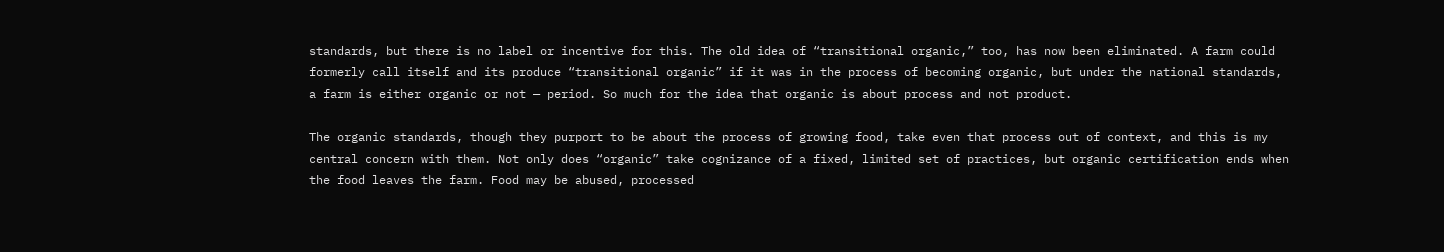standards, but there is no label or incentive for this. The old idea of “transitional organic,” too, has now been eliminated. A farm could formerly call itself and its produce “transitional organic” if it was in the process of becoming organic, but under the national standards, a farm is either organic or not — period. So much for the idea that organic is about process and not product.

The organic standards, though they purport to be about the process of growing food, take even that process out of context, and this is my central concern with them. Not only does “organic” take cognizance of a fixed, limited set of practices, but organic certification ends when the food leaves the farm. Food may be abused, processed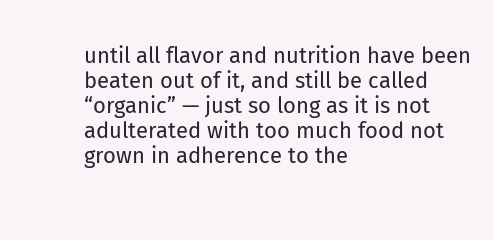until all flavor and nutrition have been beaten out of it, and still be called “organic” — just so long as it is not adulterated with too much food not grown in adherence to the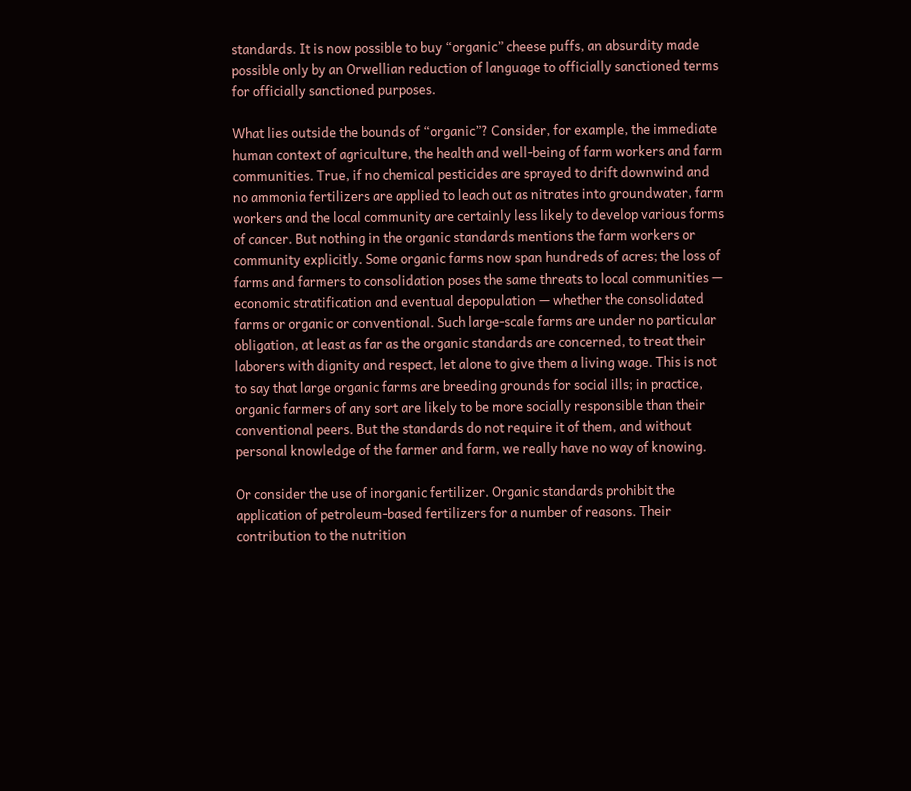standards. It is now possible to buy “organic” cheese puffs, an absurdity made possible only by an Orwellian reduction of language to officially sanctioned terms for officially sanctioned purposes.

What lies outside the bounds of “organic”? Consider, for example, the immediate human context of agriculture, the health and well-being of farm workers and farm communities. True, if no chemical pesticides are sprayed to drift downwind and no ammonia fertilizers are applied to leach out as nitrates into groundwater, farm workers and the local community are certainly less likely to develop various forms of cancer. But nothing in the organic standards mentions the farm workers or community explicitly. Some organic farms now span hundreds of acres; the loss of farms and farmers to consolidation poses the same threats to local communities — economic stratification and eventual depopulation — whether the consolidated farms or organic or conventional. Such large-scale farms are under no particular obligation, at least as far as the organic standards are concerned, to treat their laborers with dignity and respect, let alone to give them a living wage. This is not to say that large organic farms are breeding grounds for social ills; in practice, organic farmers of any sort are likely to be more socially responsible than their conventional peers. But the standards do not require it of them, and without personal knowledge of the farmer and farm, we really have no way of knowing.

Or consider the use of inorganic fertilizer. Organic standards prohibit the application of petroleum-based fertilizers for a number of reasons. Their contribution to the nutrition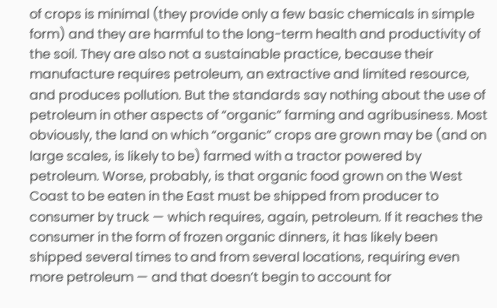of crops is minimal (they provide only a few basic chemicals in simple form) and they are harmful to the long-term health and productivity of the soil. They are also not a sustainable practice, because their manufacture requires petroleum, an extractive and limited resource, and produces pollution. But the standards say nothing about the use of petroleum in other aspects of “organic” farming and agribusiness. Most obviously, the land on which “organic” crops are grown may be (and on large scales, is likely to be) farmed with a tractor powered by petroleum. Worse, probably, is that organic food grown on the West Coast to be eaten in the East must be shipped from producer to consumer by truck — which requires, again, petroleum. If it reaches the consumer in the form of frozen organic dinners, it has likely been shipped several times to and from several locations, requiring even more petroleum — and that doesn’t begin to account for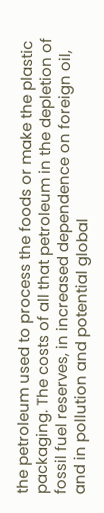the petroleum used to process the foods or make the plastic packaging. The costs of all that petroleum in the depletion of fossil fuel reserves, in increased dependence on foreign oil, and in pollution and potential global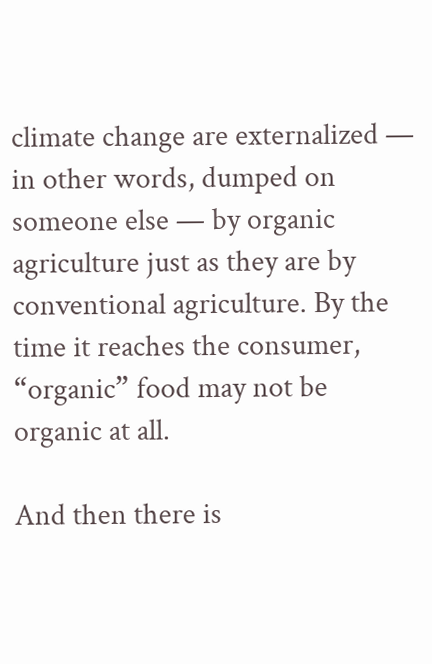climate change are externalized — in other words, dumped on someone else — by organic agriculture just as they are by conventional agriculture. By the time it reaches the consumer, “organic” food may not be organic at all.

And then there is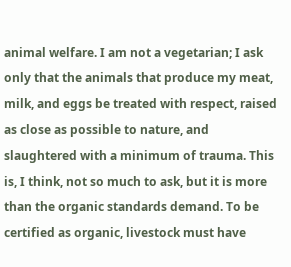animal welfare. I am not a vegetarian; I ask only that the animals that produce my meat, milk, and eggs be treated with respect, raised as close as possible to nature, and slaughtered with a minimum of trauma. This is, I think, not so much to ask, but it is more than the organic standards demand. To be certified as organic, livestock must have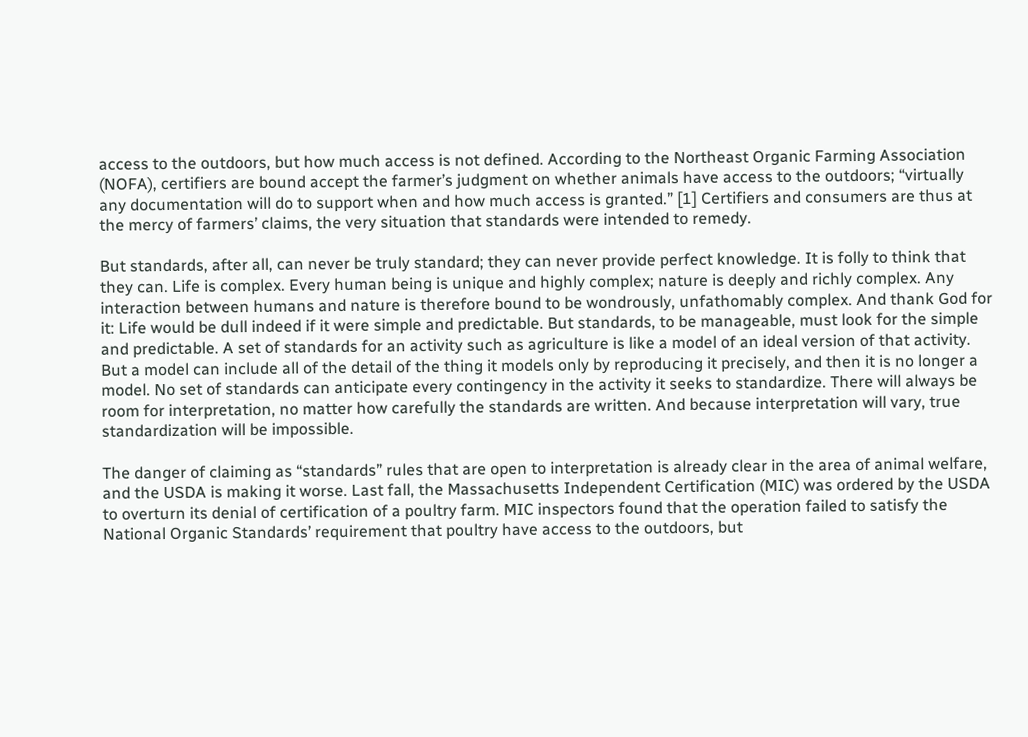access to the outdoors, but how much access is not defined. According to the Northeast Organic Farming Association (NOFA), certifiers are bound accept the farmer’s judgment on whether animals have access to the outdoors; “virtually any documentation will do to support when and how much access is granted.” [1] Certifiers and consumers are thus at the mercy of farmers’ claims, the very situation that standards were intended to remedy.

But standards, after all, can never be truly standard; they can never provide perfect knowledge. It is folly to think that they can. Life is complex. Every human being is unique and highly complex; nature is deeply and richly complex. Any interaction between humans and nature is therefore bound to be wondrously, unfathomably complex. And thank God for it: Life would be dull indeed if it were simple and predictable. But standards, to be manageable, must look for the simple and predictable. A set of standards for an activity such as agriculture is like a model of an ideal version of that activity. But a model can include all of the detail of the thing it models only by reproducing it precisely, and then it is no longer a model. No set of standards can anticipate every contingency in the activity it seeks to standardize. There will always be room for interpretation, no matter how carefully the standards are written. And because interpretation will vary, true standardization will be impossible.

The danger of claiming as “standards” rules that are open to interpretation is already clear in the area of animal welfare, and the USDA is making it worse. Last fall, the Massachusetts Independent Certification (MIC) was ordered by the USDA to overturn its denial of certification of a poultry farm. MIC inspectors found that the operation failed to satisfy the National Organic Standards’ requirement that poultry have access to the outdoors, but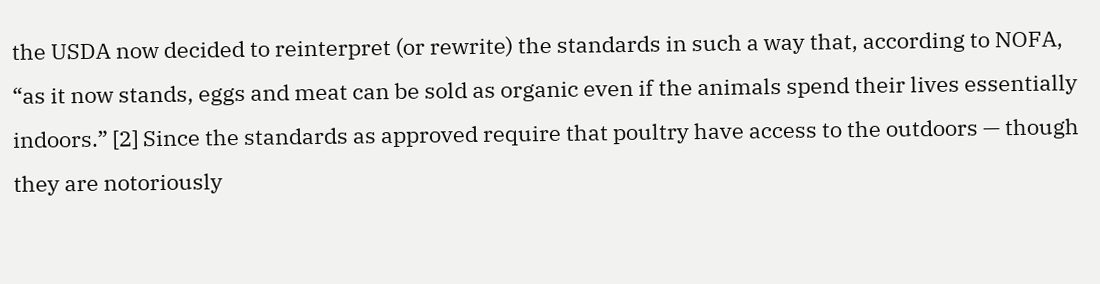the USDA now decided to reinterpret (or rewrite) the standards in such a way that, according to NOFA, “as it now stands, eggs and meat can be sold as organic even if the animals spend their lives essentially indoors.” [2] Since the standards as approved require that poultry have access to the outdoors — though they are notoriously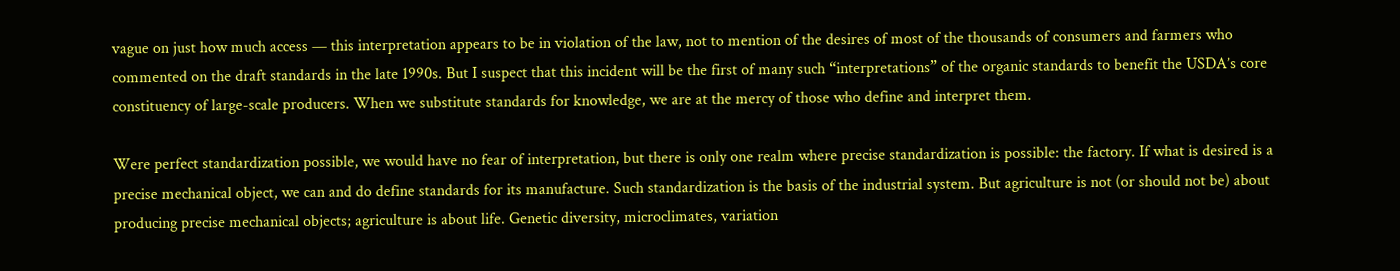vague on just how much access — this interpretation appears to be in violation of the law, not to mention of the desires of most of the thousands of consumers and farmers who commented on the draft standards in the late 1990s. But I suspect that this incident will be the first of many such “interpretations” of the organic standards to benefit the USDA’s core constituency of large-scale producers. When we substitute standards for knowledge, we are at the mercy of those who define and interpret them.

Were perfect standardization possible, we would have no fear of interpretation, but there is only one realm where precise standardization is possible: the factory. If what is desired is a precise mechanical object, we can and do define standards for its manufacture. Such standardization is the basis of the industrial system. But agriculture is not (or should not be) about producing precise mechanical objects; agriculture is about life. Genetic diversity, microclimates, variation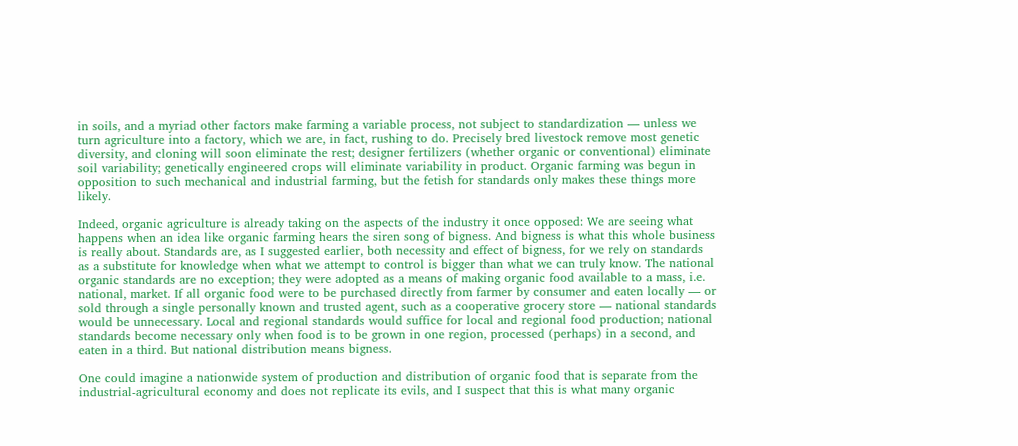in soils, and a myriad other factors make farming a variable process, not subject to standardization — unless we turn agriculture into a factory, which we are, in fact, rushing to do. Precisely bred livestock remove most genetic diversity, and cloning will soon eliminate the rest; designer fertilizers (whether organic or conventional) eliminate soil variability; genetically engineered crops will eliminate variability in product. Organic farming was begun in opposition to such mechanical and industrial farming, but the fetish for standards only makes these things more likely.

Indeed, organic agriculture is already taking on the aspects of the industry it once opposed: We are seeing what happens when an idea like organic farming hears the siren song of bigness. And bigness is what this whole business is really about. Standards are, as I suggested earlier, both necessity and effect of bigness, for we rely on standards as a substitute for knowledge when what we attempt to control is bigger than what we can truly know. The national organic standards are no exception; they were adopted as a means of making organic food available to a mass, i.e. national, market. If all organic food were to be purchased directly from farmer by consumer and eaten locally — or sold through a single personally known and trusted agent, such as a cooperative grocery store — national standards would be unnecessary. Local and regional standards would suffice for local and regional food production; national standards become necessary only when food is to be grown in one region, processed (perhaps) in a second, and eaten in a third. But national distribution means bigness.

One could imagine a nationwide system of production and distribution of organic food that is separate from the industrial-agricultural economy and does not replicate its evils, and I suspect that this is what many organic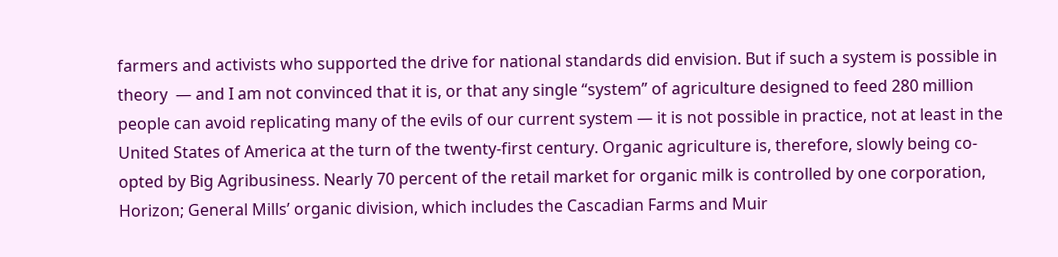farmers and activists who supported the drive for national standards did envision. But if such a system is possible in theory  — and I am not convinced that it is, or that any single “system” of agriculture designed to feed 280 million people can avoid replicating many of the evils of our current system — it is not possible in practice, not at least in the United States of America at the turn of the twenty-first century. Organic agriculture is, therefore, slowly being co-opted by Big Agribusiness. Nearly 70 percent of the retail market for organic milk is controlled by one corporation, Horizon; General Mills’ organic division, which includes the Cascadian Farms and Muir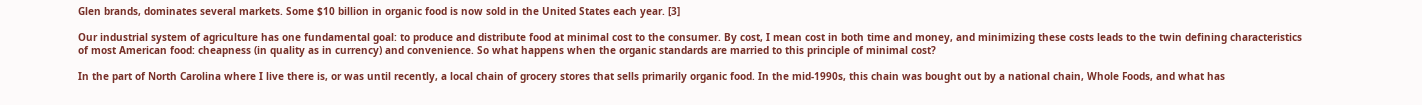Glen brands, dominates several markets. Some $10 billion in organic food is now sold in the United States each year. [3]

Our industrial system of agriculture has one fundamental goal: to produce and distribute food at minimal cost to the consumer. By cost, I mean cost in both time and money, and minimizing these costs leads to the twin defining characteristics of most American food: cheapness (in quality as in currency) and convenience. So what happens when the organic standards are married to this principle of minimal cost?

In the part of North Carolina where I live there is, or was until recently, a local chain of grocery stores that sells primarily organic food. In the mid-1990s, this chain was bought out by a national chain, Whole Foods, and what has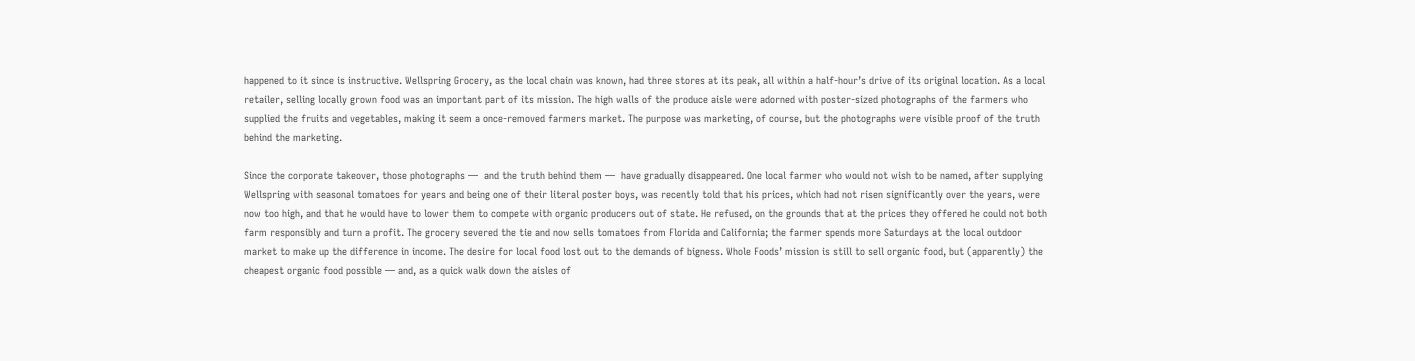happened to it since is instructive. Wellspring Grocery, as the local chain was known, had three stores at its peak, all within a half-hour’s drive of its original location. As a local retailer, selling locally grown food was an important part of its mission. The high walls of the produce aisle were adorned with poster-sized photographs of the farmers who supplied the fruits and vegetables, making it seem a once-removed farmers market. The purpose was marketing, of course, but the photographs were visible proof of the truth behind the marketing.

Since the corporate takeover, those photographs —  and the truth behind them —  have gradually disappeared. One local farmer who would not wish to be named, after supplying Wellspring with seasonal tomatoes for years and being one of their literal poster boys, was recently told that his prices, which had not risen significantly over the years, were now too high, and that he would have to lower them to compete with organic producers out of state. He refused, on the grounds that at the prices they offered he could not both farm responsibly and turn a profit. The grocery severed the tie and now sells tomatoes from Florida and California; the farmer spends more Saturdays at the local outdoor market to make up the difference in income. The desire for local food lost out to the demands of bigness. Whole Foods’ mission is still to sell organic food, but (apparently) the cheapest organic food possible — and, as a quick walk down the aisles of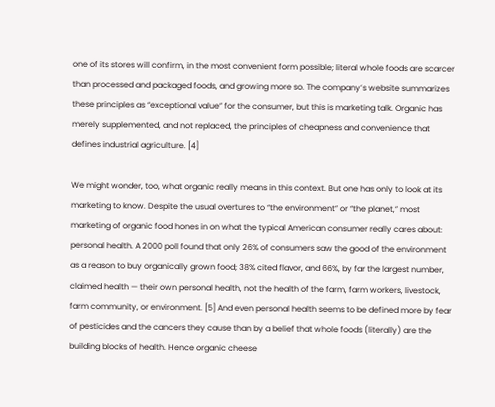one of its stores will confirm, in the most convenient form possible; literal whole foods are scarcer than processed and packaged foods, and growing more so. The company’s website summarizes these principles as “exceptional value” for the consumer, but this is marketing talk. Organic has merely supplemented, and not replaced, the principles of cheapness and convenience that defines industrial agriculture. [4]

We might wonder, too, what organic really means in this context. But one has only to look at its marketing to know. Despite the usual overtures to “the environment” or “the planet,” most marketing of organic food hones in on what the typical American consumer really cares about: personal health. A 2000 poll found that only 26% of consumers saw the good of the environment as a reason to buy organically grown food; 38% cited flavor, and 66%, by far the largest number, claimed health — their own personal health, not the health of the farm, farm workers, livestock, farm community, or environment. [5] And even personal health seems to be defined more by fear of pesticides and the cancers they cause than by a belief that whole foods (literally) are the building blocks of health. Hence organic cheese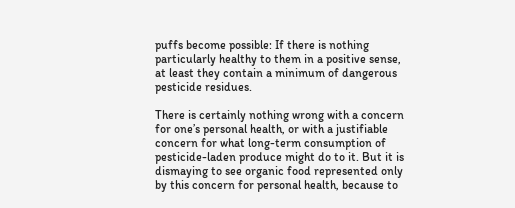puffs become possible: If there is nothing particularly healthy to them in a positive sense, at least they contain a minimum of dangerous pesticide residues.

There is certainly nothing wrong with a concern for one’s personal health, or with a justifiable concern for what long-term consumption of pesticide-laden produce might do to it. But it is dismaying to see organic food represented only by this concern for personal health, because to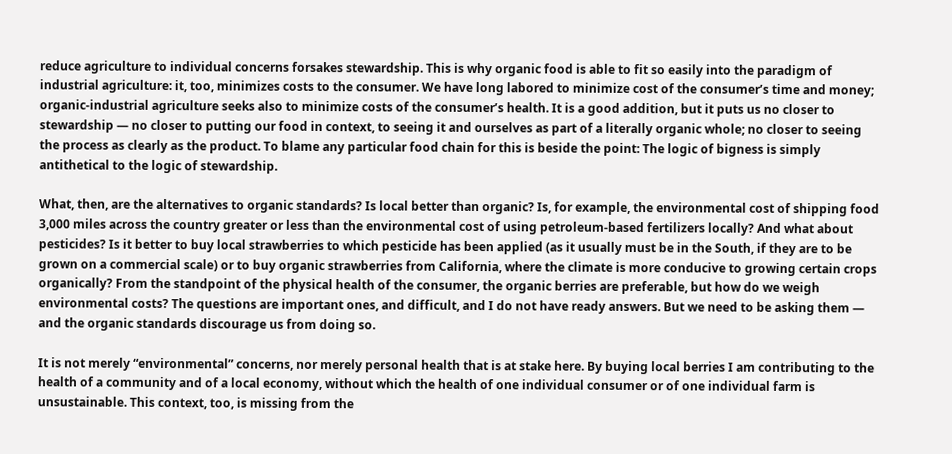reduce agriculture to individual concerns forsakes stewardship. This is why organic food is able to fit so easily into the paradigm of industrial agriculture: it, too, minimizes costs to the consumer. We have long labored to minimize cost of the consumer’s time and money; organic-industrial agriculture seeks also to minimize costs of the consumer’s health. It is a good addition, but it puts us no closer to stewardship — no closer to putting our food in context, to seeing it and ourselves as part of a literally organic whole; no closer to seeing the process as clearly as the product. To blame any particular food chain for this is beside the point: The logic of bigness is simply antithetical to the logic of stewardship.

What, then, are the alternatives to organic standards? Is local better than organic? Is, for example, the environmental cost of shipping food 3,000 miles across the country greater or less than the environmental cost of using petroleum-based fertilizers locally? And what about pesticides? Is it better to buy local strawberries to which pesticide has been applied (as it usually must be in the South, if they are to be grown on a commercial scale) or to buy organic strawberries from California, where the climate is more conducive to growing certain crops organically? From the standpoint of the physical health of the consumer, the organic berries are preferable, but how do we weigh environmental costs? The questions are important ones, and difficult, and I do not have ready answers. But we need to be asking them — and the organic standards discourage us from doing so.

It is not merely “environmental” concerns, nor merely personal health that is at stake here. By buying local berries I am contributing to the health of a community and of a local economy, without which the health of one individual consumer or of one individual farm is unsustainable. This context, too, is missing from the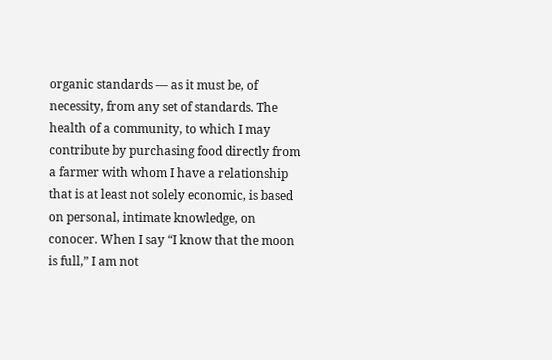organic standards — as it must be, of necessity, from any set of standards. The health of a community, to which I may contribute by purchasing food directly from a farmer with whom I have a relationship that is at least not solely economic, is based on personal, intimate knowledge, on conocer. When I say “I know that the moon is full,” I am not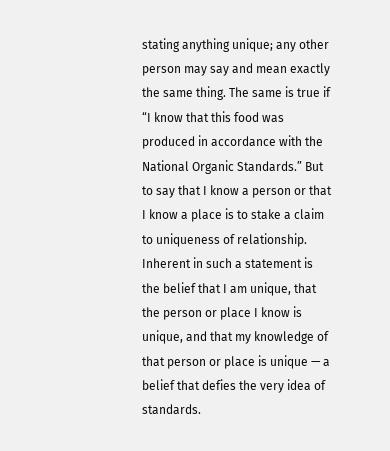stating anything unique; any other person may say and mean exactly the same thing. The same is true if “I know that this food was produced in accordance with the National Organic Standards.” But to say that I know a person or that I know a place is to stake a claim to uniqueness of relationship. Inherent in such a statement is the belief that I am unique, that the person or place I know is unique, and that my knowledge of that person or place is unique — a belief that defies the very idea of standards.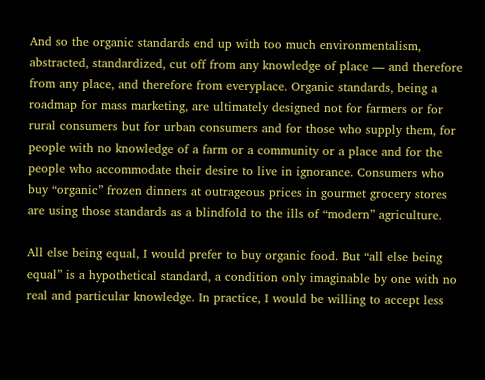And so the organic standards end up with too much environmentalism, abstracted, standardized, cut off from any knowledge of place — and therefore from any place, and therefore from everyplace. Organic standards, being a roadmap for mass marketing, are ultimately designed not for farmers or for rural consumers but for urban consumers and for those who supply them, for people with no knowledge of a farm or a community or a place and for the people who accommodate their desire to live in ignorance. Consumers who buy “organic” frozen dinners at outrageous prices in gourmet grocery stores are using those standards as a blindfold to the ills of “modern” agriculture.

All else being equal, I would prefer to buy organic food. But “all else being equal” is a hypothetical standard, a condition only imaginable by one with no real and particular knowledge. In practice, I would be willing to accept less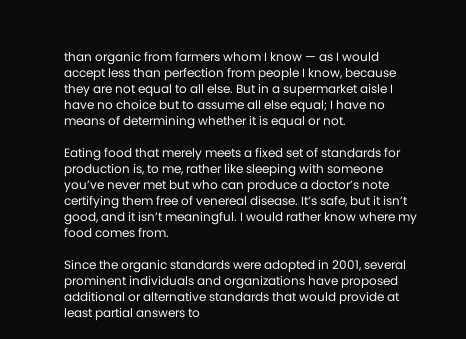than organic from farmers whom I know — as I would accept less than perfection from people I know, because they are not equal to all else. But in a supermarket aisle I have no choice but to assume all else equal; I have no means of determining whether it is equal or not.

Eating food that merely meets a fixed set of standards for production is, to me, rather like sleeping with someone you’ve never met but who can produce a doctor’s note certifying them free of venereal disease. It’s safe, but it isn’t good, and it isn’t meaningful. I would rather know where my food comes from.

Since the organic standards were adopted in 2001, several prominent individuals and organizations have proposed additional or alternative standards that would provide at least partial answers to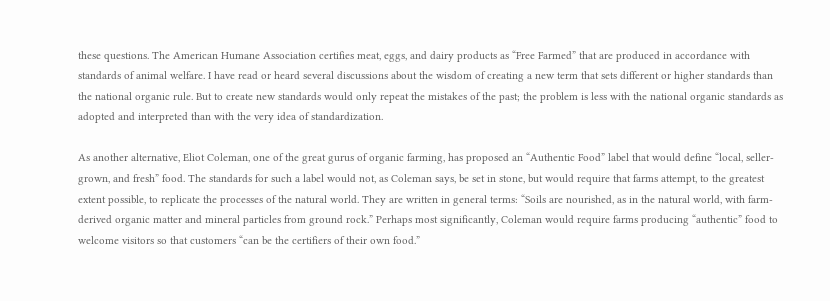these questions. The American Humane Association certifies meat, eggs, and dairy products as “Free Farmed” that are produced in accordance with standards of animal welfare. I have read or heard several discussions about the wisdom of creating a new term that sets different or higher standards than the national organic rule. But to create new standards would only repeat the mistakes of the past; the problem is less with the national organic standards as adopted and interpreted than with the very idea of standardization.

As another alternative, Eliot Coleman, one of the great gurus of organic farming, has proposed an “Authentic Food” label that would define “local, seller-grown, and fresh” food. The standards for such a label would not, as Coleman says, be set in stone, but would require that farms attempt, to the greatest extent possible, to replicate the processes of the natural world. They are written in general terms: “Soils are nourished, as in the natural world, with farm-derived organic matter and mineral particles from ground rock.” Perhaps most significantly, Coleman would require farms producing “authentic” food to welcome visitors so that customers “can be the certifiers of their own food.”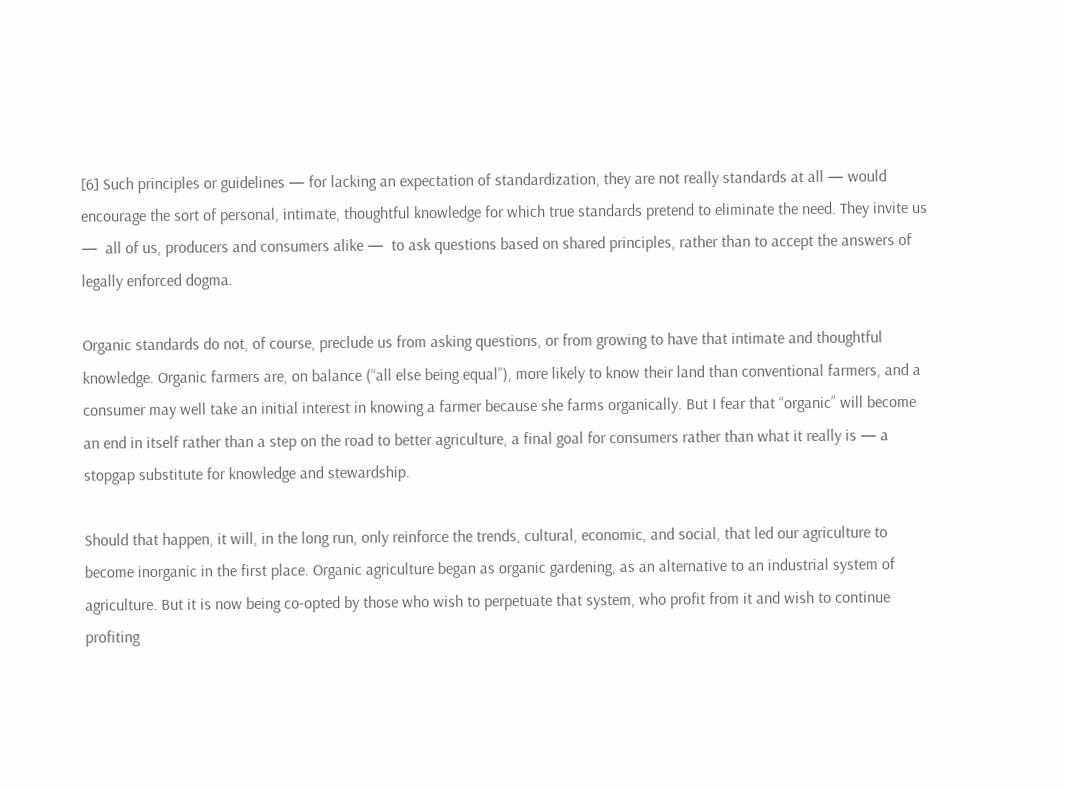[6] Such principles or guidelines — for lacking an expectation of standardization, they are not really standards at all — would encourage the sort of personal, intimate, thoughtful knowledge for which true standards pretend to eliminate the need. They invite us —  all of us, producers and consumers alike —  to ask questions based on shared principles, rather than to accept the answers of legally enforced dogma.

Organic standards do not, of course, preclude us from asking questions, or from growing to have that intimate and thoughtful knowledge. Organic farmers are, on balance (“all else being equal”), more likely to know their land than conventional farmers, and a consumer may well take an initial interest in knowing a farmer because she farms organically. But I fear that “organic” will become an end in itself rather than a step on the road to better agriculture, a final goal for consumers rather than what it really is — a stopgap substitute for knowledge and stewardship.

Should that happen, it will, in the long run, only reinforce the trends, cultural, economic, and social, that led our agriculture to become inorganic in the first place. Organic agriculture began as organic gardening, as an alternative to an industrial system of agriculture. But it is now being co-opted by those who wish to perpetuate that system, who profit from it and wish to continue profiting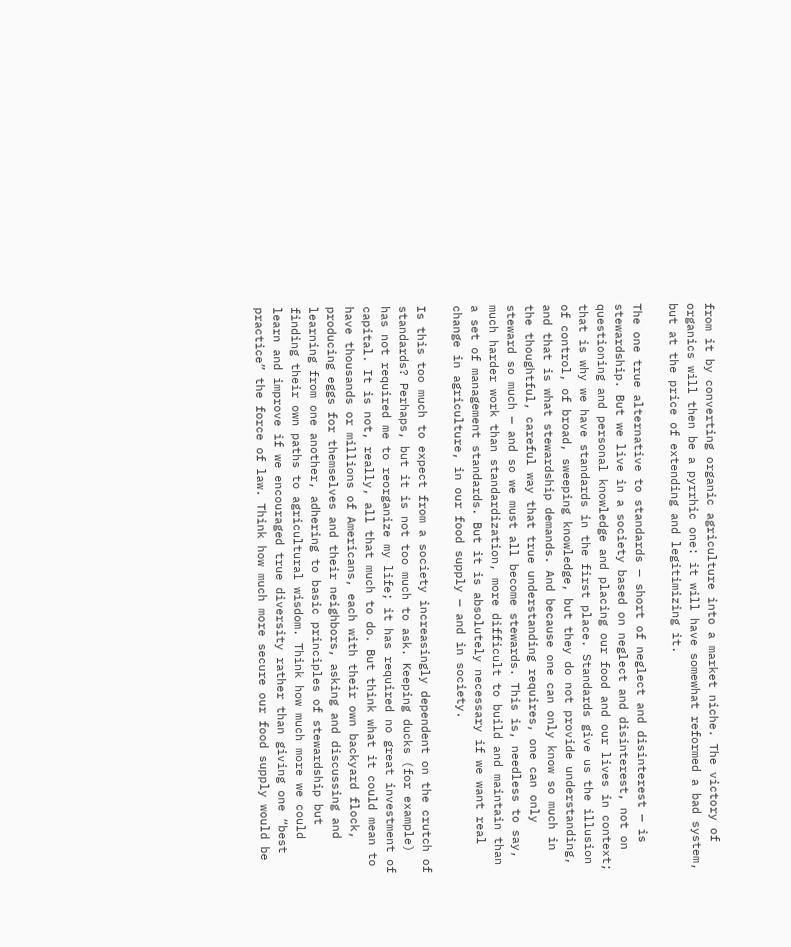from it by converting organic agriculture into a market niche. The victory of organics will then be a pyrrhic one: it will have somewhat reformed a bad system, but at the price of extending and legitimizing it.

The one true alternative to standards — short of neglect and disinterest — is stewardship. But we live in a society based on neglect and disinterest, not on questioning and personal knowledge and placing our food and our lives in context; that is why we have standards in the first place. Standards give us the illusion of control, of broad, sweeping knowledge, but they do not provide understanding, and that is what stewardship demands. And because one can only know so much in the thoughtful, careful way that true understanding requires, one can only steward so much — and so we must all become stewards. This is, needless to say, much harder work than standardization, more difficult to build and maintain than a set of management standards. But it is absolutely necessary if we want real change in agriculture, in our food supply — and in society.

Is this too much to expect from a society increasingly dependent on the crutch of standards? Perhaps, but it is not too much to ask. Keeping ducks (for example) has not required me to reorganize my life; it has required no great investment of capital. It is not, really, all that much to do. But think what it could mean to have thousands or millions of Americans, each with their own backyard flock, producing eggs for themselves and their neighbors, asking and discussing and learning from one another, adhering to basic principles of stewardship but finding their own paths to agricultural wisdom. Think how much more we could learn and improve if we encouraged true diversity rather than giving one “best practice” the force of law. Think how much more secure our food supply would be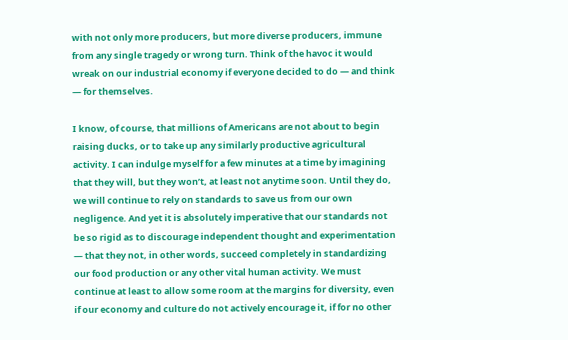with not only more producers, but more diverse producers, immune from any single tragedy or wrong turn. Think of the havoc it would wreak on our industrial economy if everyone decided to do — and think — for themselves.

I know, of course, that millions of Americans are not about to begin raising ducks, or to take up any similarly productive agricultural activity. I can indulge myself for a few minutes at a time by imagining that they will, but they won’t, at least not anytime soon. Until they do, we will continue to rely on standards to save us from our own negligence. And yet it is absolutely imperative that our standards not be so rigid as to discourage independent thought and experimentation — that they not, in other words, succeed completely in standardizing our food production or any other vital human activity. We must continue at least to allow some room at the margins for diversity, even if our economy and culture do not actively encourage it, if for no other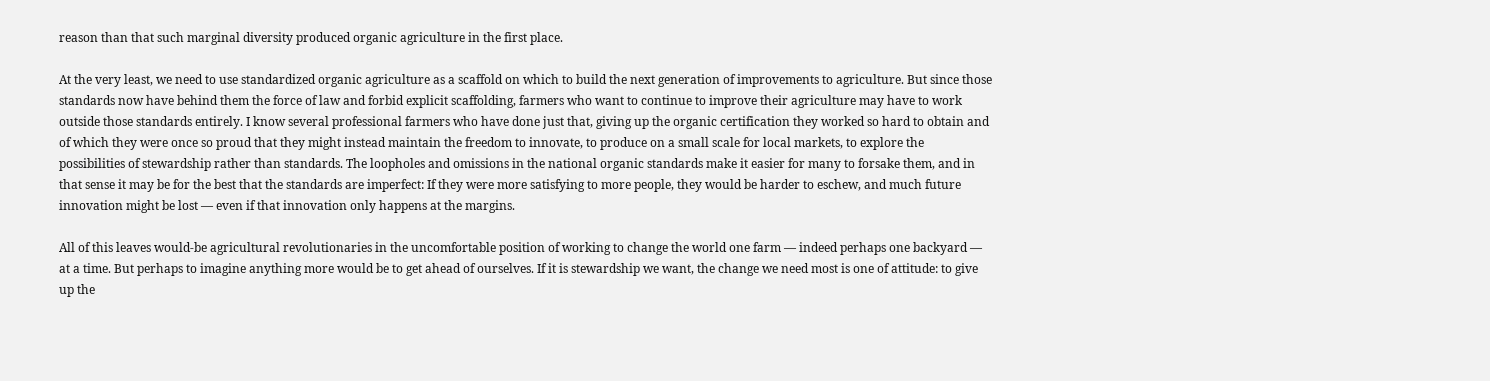reason than that such marginal diversity produced organic agriculture in the first place.

At the very least, we need to use standardized organic agriculture as a scaffold on which to build the next generation of improvements to agriculture. But since those standards now have behind them the force of law and forbid explicit scaffolding, farmers who want to continue to improve their agriculture may have to work outside those standards entirely. I know several professional farmers who have done just that, giving up the organic certification they worked so hard to obtain and of which they were once so proud that they might instead maintain the freedom to innovate, to produce on a small scale for local markets, to explore the possibilities of stewardship rather than standards. The loopholes and omissions in the national organic standards make it easier for many to forsake them, and in that sense it may be for the best that the standards are imperfect: If they were more satisfying to more people, they would be harder to eschew, and much future innovation might be lost — even if that innovation only happens at the margins.

All of this leaves would-be agricultural revolutionaries in the uncomfortable position of working to change the world one farm — indeed perhaps one backyard — at a time. But perhaps to imagine anything more would be to get ahead of ourselves. If it is stewardship we want, the change we need most is one of attitude: to give up the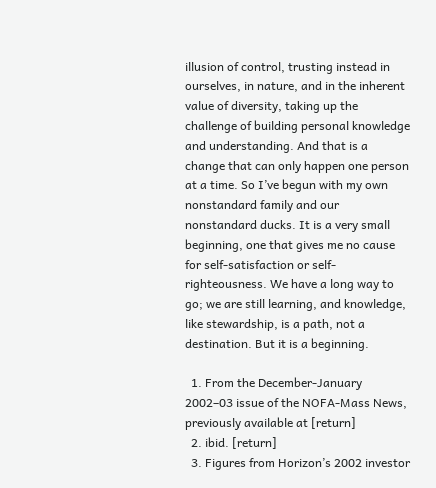illusion of control, trusting instead in ourselves, in nature, and in the inherent value of diversity, taking up the challenge of building personal knowledge and understanding. And that is a change that can only happen one person at a time. So I’ve begun with my own nonstandard family and our nonstandard ducks. It is a very small beginning, one that gives me no cause for self-satisfaction or self-righteousness. We have a long way to go; we are still learning, and knowledge, like stewardship, is a path, not a destination. But it is a beginning.

  1. From the December-January 2002–03 issue of the NOFA-Mass News, previously available at [return]
  2. ibid. [return]
  3. Figures from Horizon’s 2002 investor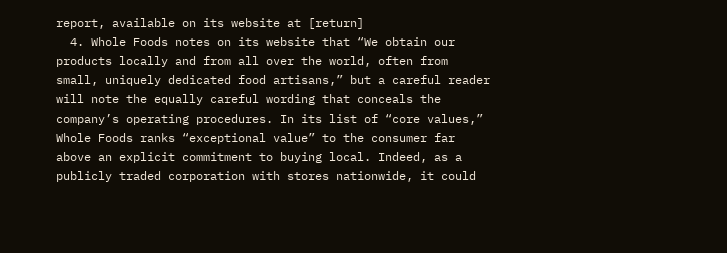report, available on its website at [return]
  4. Whole Foods notes on its website that “We obtain our products locally and from all over the world, often from small, uniquely dedicated food artisans,” but a careful reader will note the equally careful wording that conceals the company’s operating procedures. In its list of “core values,” Whole Foods ranks “exceptional value” to the consumer far above an explicit commitment to buying local. Indeed, as a publicly traded corporation with stores nationwide, it could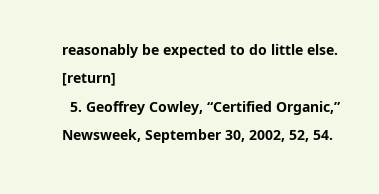reasonably be expected to do little else. [return]
  5. Geoffrey Cowley, “Certified Organic,” Newsweek, September 30, 2002, 52, 54.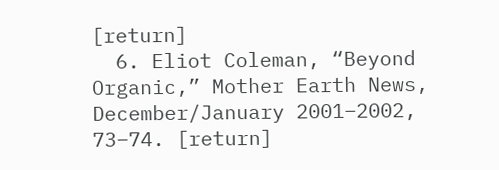[return]
  6. Eliot Coleman, “Beyond Organic,” Mother Earth News, December/January 2001–2002, 73–74. [return]